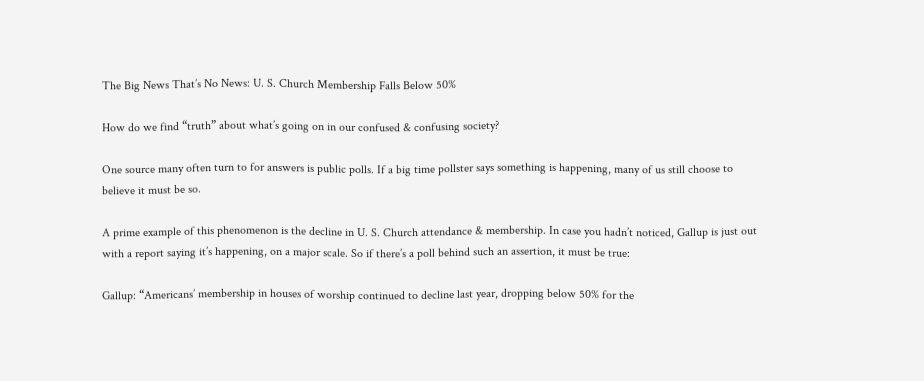The Big News That’s No News: U. S. Church Membership Falls Below 50%

How do we find “truth” about what’s going on in our confused & confusing society?

One source many often turn to for answers is public polls. If a big time pollster says something is happening, many of us still choose to believe it must be so.

A prime example of this phenomenon is the decline in U. S. Church attendance & membership. In case you hadn’t noticed, Gallup is just out with a report saying it’s happening, on a major scale. So if there’s a poll behind such an assertion, it must be true:

Gallup: “Americans’ membership in houses of worship continued to decline last year, dropping below 50% for the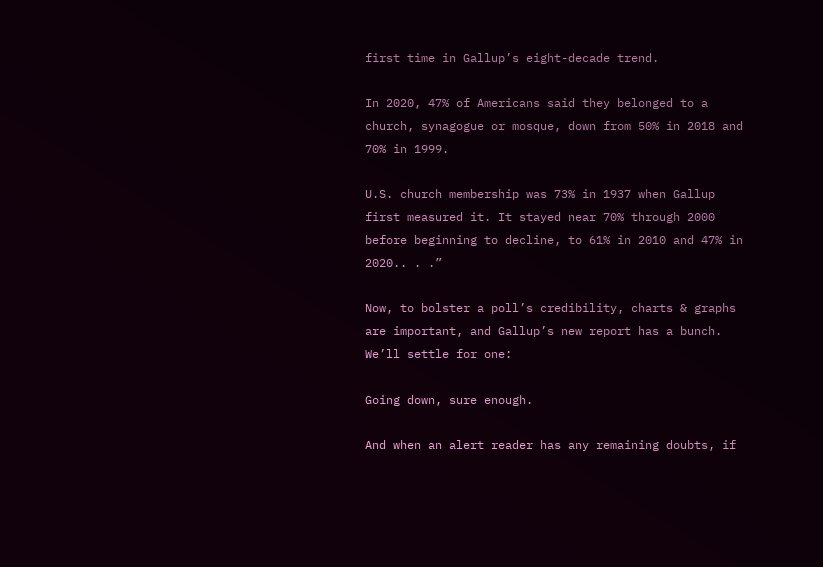first time in Gallup’s eight-decade trend.

In 2020, 47% of Americans said they belonged to a church, synagogue or mosque, down from 50% in 2018 and 70% in 1999.

U.S. church membership was 73% in 1937 when Gallup first measured it. It stayed near 70% through 2000 before beginning to decline, to 61% in 2010 and 47% in 2020.. . .”

Now, to bolster a poll’s credibility, charts & graphs are important, and Gallup’s new report has a bunch. We’ll settle for one:

Going down, sure enough.

And when an alert reader has any remaining doubts, if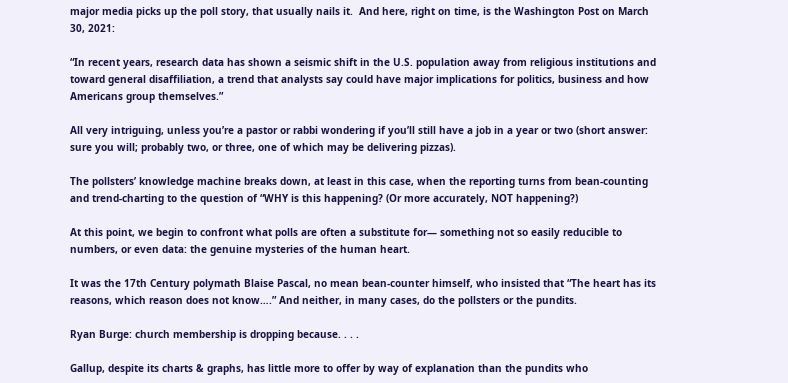major media picks up the poll story, that usually nails it.  And here, right on time, is the Washington Post on March 30, 2021:

“In recent years, research data has shown a seismic shift in the U.S. population away from religious institutions and toward general disaffiliation, a trend that analysts say could have major implications for politics, business and how Americans group themselves.”

All very intriguing, unless you’re a pastor or rabbi wondering if you’ll still have a job in a year or two (short answer: sure you will; probably two, or three, one of which may be delivering pizzas).

The pollsters’ knowledge machine breaks down, at least in this case, when the reporting turns from bean-counting and trend-charting to the question of “WHY is this happening? (Or more accurately, NOT happening?)

At this point, we begin to confront what polls are often a substitute for— something not so easily reducible to numbers, or even data: the genuine mysteries of the human heart.

It was the 17th Century polymath Blaise Pascal, no mean bean-counter himself, who insisted that “The heart has its reasons, which reason does not know….” And neither, in many cases, do the pollsters or the pundits.

Ryan Burge: church membership is dropping because. . . .

Gallup, despite its charts & graphs, has little more to offer by way of explanation than the pundits who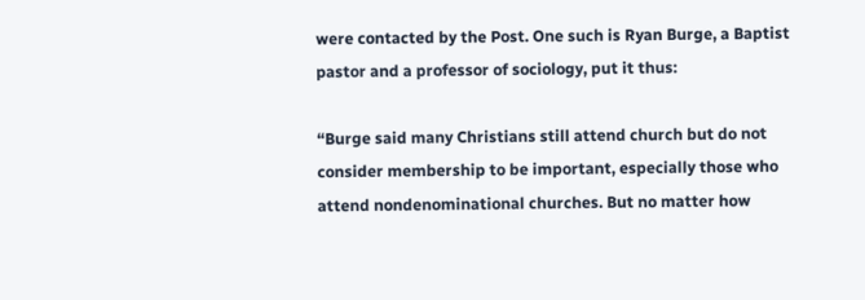were contacted by the Post. One such is Ryan Burge, a Baptist pastor and a professor of sociology, put it thus:

“Burge said many Christians still attend church but do not consider membership to be important, especially those who attend nondenominational churches. But no matter how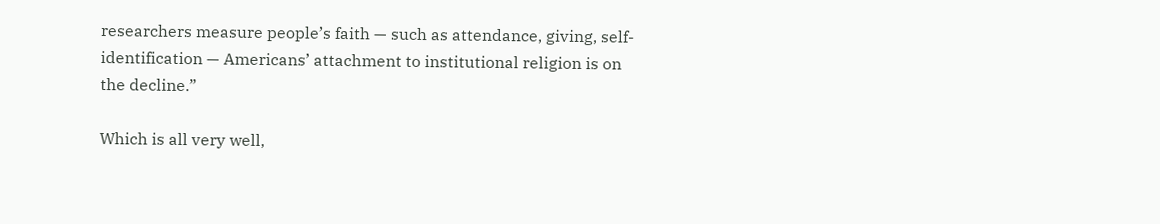researchers measure people’s faith — such as attendance, giving, self-identification — Americans’ attachment to institutional religion is on the decline.”

Which is all very well,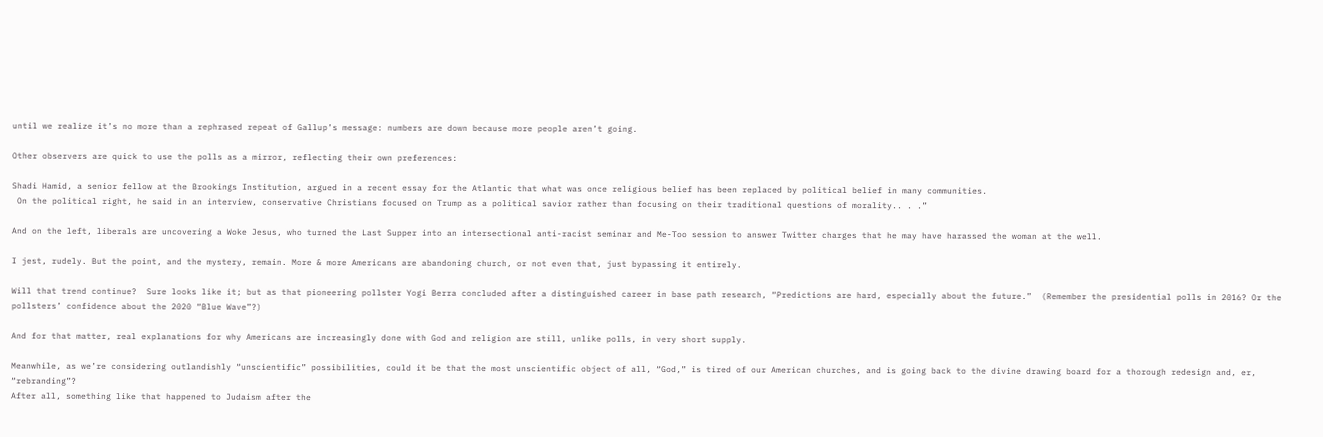until we realize it’s no more than a rephrased repeat of Gallup’s message: numbers are down because more people aren’t going.

Other observers are quick to use the polls as a mirror, reflecting their own preferences:

Shadi Hamid, a senior fellow at the Brookings Institution, argued in a recent essay for the Atlantic that what was once religious belief has been replaced by political belief in many communities.
 On the political right, he said in an interview, conservative Christians focused on Trump as a political savior rather than focusing on their traditional questions of morality.. . .”

And on the left, liberals are uncovering a Woke Jesus, who turned the Last Supper into an intersectional anti-racist seminar and Me-Too session to answer Twitter charges that he may have harassed the woman at the well.

I jest, rudely. But the point, and the mystery, remain. More & more Americans are abandoning church, or not even that, just bypassing it entirely.

Will that trend continue?  Sure looks like it; but as that pioneering pollster Yogi Berra concluded after a distinguished career in base path research, “Predictions are hard, especially about the future.”  (Remember the presidential polls in 2016? Or the pollsters’ confidence about the 2020 “Blue Wave”?)

And for that matter, real explanations for why Americans are increasingly done with God and religion are still, unlike polls, in very short supply.

Meanwhile, as we’re considering outlandishly “unscientific” possibilities, could it be that the most unscientific object of all, “God,” is tired of our American churches, and is going back to the divine drawing board for a thorough redesign and, er, “rebranding”?
After all, something like that happened to Judaism after the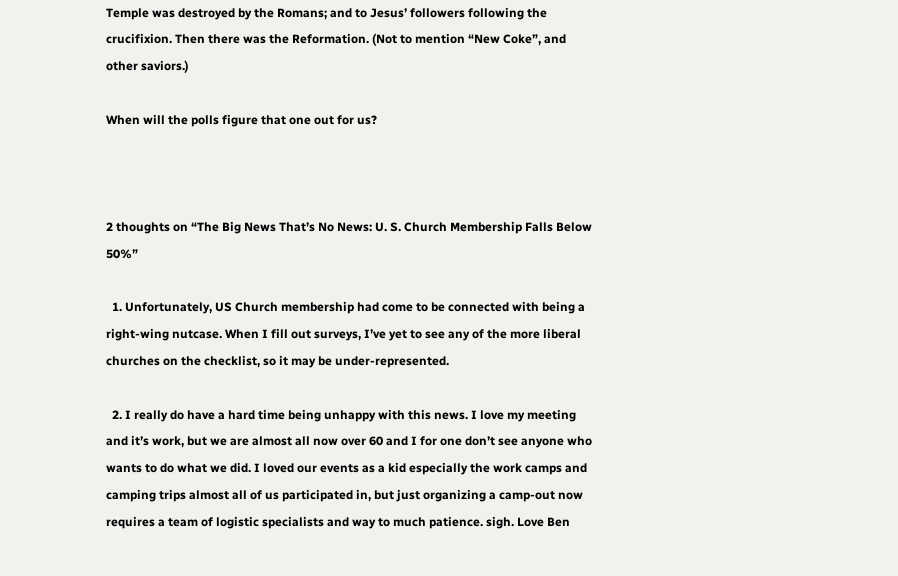Temple was destroyed by the Romans; and to Jesus’ followers following the crucifixion. Then there was the Reformation. (Not to mention “New Coke”, and other saviors.)

When will the polls figure that one out for us?



2 thoughts on “The Big News That’s No News: U. S. Church Membership Falls Below 50%”

  1. Unfortunately, US Church membership had come to be connected with being a right-wing nutcase. When I fill out surveys, I’ve yet to see any of the more liberal churches on the checklist, so it may be under-represented.

  2. I really do have a hard time being unhappy with this news. I love my meeting and it’s work, but we are almost all now over 60 and I for one don’t see anyone who wants to do what we did. I loved our events as a kid especially the work camps and camping trips almost all of us participated in, but just organizing a camp-out now requires a team of logistic specialists and way to much patience. sigh. Love Ben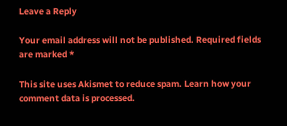Leave a Reply

Your email address will not be published. Required fields are marked *

This site uses Akismet to reduce spam. Learn how your comment data is processed.